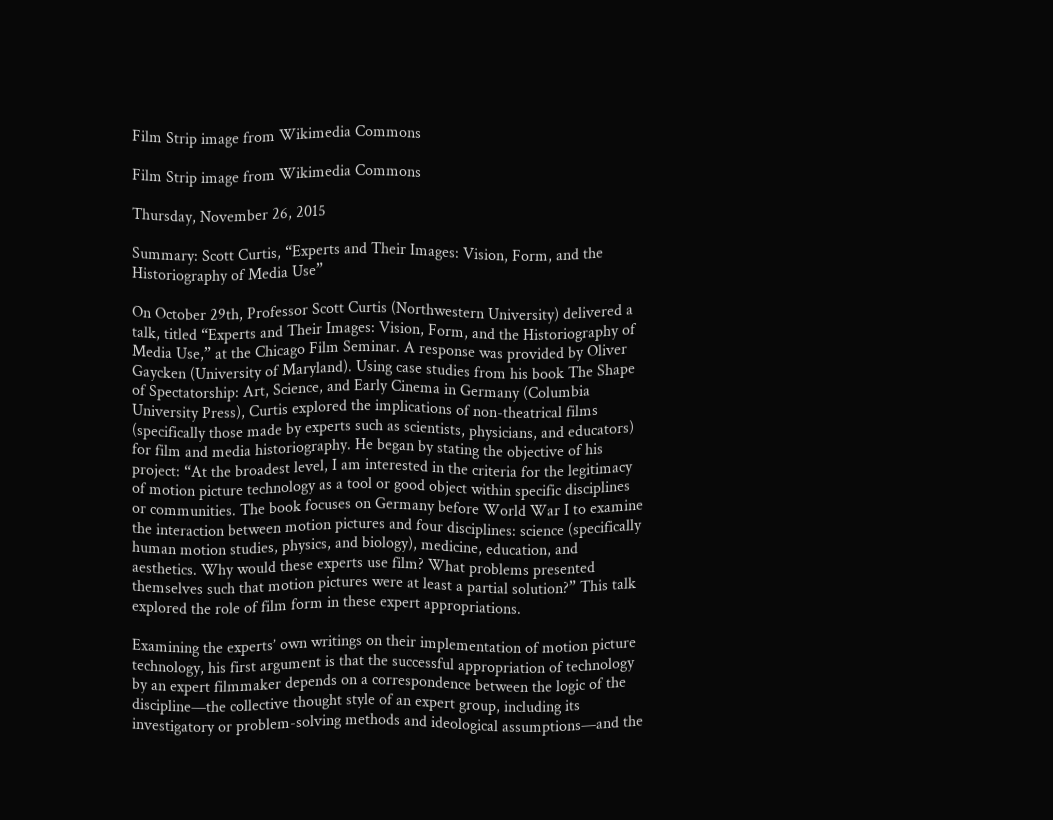Film Strip image from Wikimedia Commons

Film Strip image from Wikimedia Commons

Thursday, November 26, 2015

Summary: Scott Curtis, “Experts and Their Images: Vision, Form, and the Historiography of Media Use”

On October 29th, Professor Scott Curtis (Northwestern University) delivered a talk, titled “Experts and Their Images: Vision, Form, and the Historiography of Media Use,” at the Chicago Film Seminar. A response was provided by Oliver Gaycken (University of Maryland). Using case studies from his book The Shape of Spectatorship: Art, Science, and Early Cinema in Germany (Columbia University Press), Curtis explored the implications of non-theatrical films (specifically those made by experts such as scientists, physicians, and educators) for film and media historiography. He began by stating the objective of his project: “At the broadest level, I am interested in the criteria for the legitimacy of motion picture technology as a tool or good object within specific disciplines or communities. The book focuses on Germany before World War I to examine the interaction between motion pictures and four disciplines: science (specifically human motion studies, physics, and biology), medicine, education, and aesthetics. Why would these experts use film? What problems presented themselves such that motion pictures were at least a partial solution?” This talk explored the role of film form in these expert appropriations.

Examining the experts’ own writings on their implementation of motion picture technology, his first argument is that the successful appropriation of technology by an expert filmmaker depends on a correspondence between the logic of the discipline—the collective thought style of an expert group, including its investigatory or problem-solving methods and ideological assumptions—and the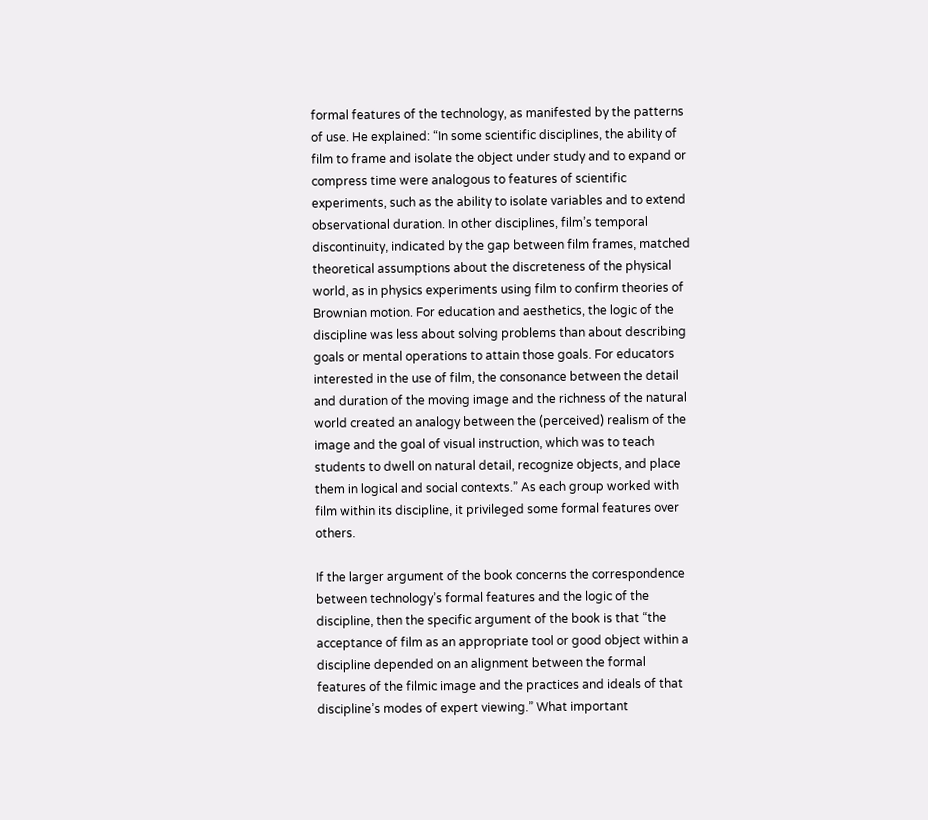formal features of the technology, as manifested by the patterns of use. He explained: “In some scientific disciplines, the ability of film to frame and isolate the object under study and to expand or compress time were analogous to features of scientific experiments, such as the ability to isolate variables and to extend observational duration. In other disciplines, film’s temporal discontinuity, indicated by the gap between film frames, matched theoretical assumptions about the discreteness of the physical world, as in physics experiments using film to confirm theories of Brownian motion. For education and aesthetics, the logic of the discipline was less about solving problems than about describing goals or mental operations to attain those goals. For educators interested in the use of film, the consonance between the detail and duration of the moving image and the richness of the natural world created an analogy between the (perceived) realism of the image and the goal of visual instruction, which was to teach students to dwell on natural detail, recognize objects, and place them in logical and social contexts.” As each group worked with film within its discipline, it privileged some formal features over others.

If the larger argument of the book concerns the correspondence between technology’s formal features and the logic of the discipline, then the specific argument of the book is that “the acceptance of film as an appropriate tool or good object within a discipline depended on an alignment between the formal features of the filmic image and the practices and ideals of that discipline’s modes of expert viewing.” What important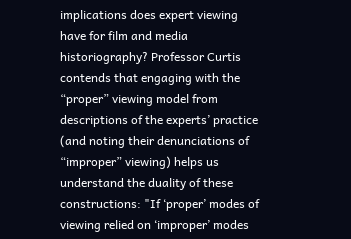implications does expert viewing have for film and media historiography? Professor Curtis contends that engaging with the “proper” viewing model from descriptions of the experts’ practice (and noting their denunciations of “improper” viewing) helps us understand the duality of these constructions: "If ‘proper’ modes of viewing relied on ‘improper’ modes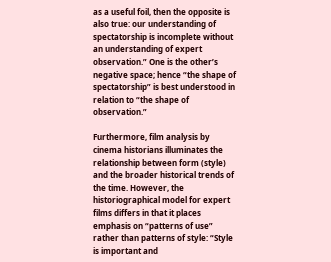as a useful foil, then the opposite is also true: our understanding of spectatorship is incomplete without an understanding of expert observation.” One is the other’s negative space; hence “the shape of spectatorship” is best understood in relation to “the shape of observation.”

Furthermore, film analysis by cinema historians illuminates the relationship between form (style) and the broader historical trends of the time. However, the historiographical model for expert films differs in that it places emphasis on “patterns of use” rather than patterns of style: “Style is important and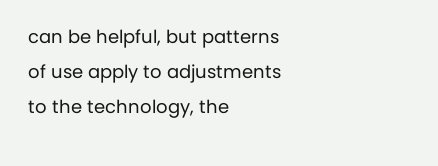can be helpful, but patterns of use apply to adjustments to the technology, the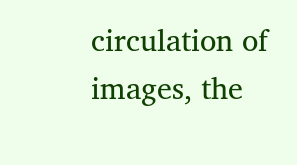circulation of images, the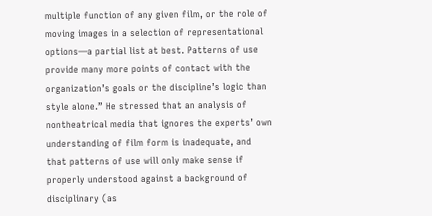multiple function of any given film, or the role of moving images in a selection of representational options—a partial list at best. Patterns of use provide many more points of contact with the organization’s goals or the discipline’s logic than style alone.” He stressed that an analysis of nontheatrical media that ignores the experts’ own understanding of film form is inadequate, and that patterns of use will only make sense if properly understood against a background of disciplinary (as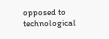opposed to technological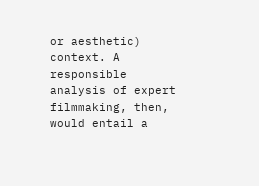or aesthetic) context. A responsible analysis of expert filmmaking, then, would entail a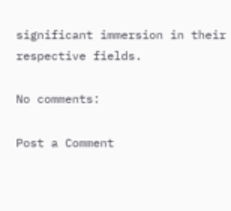significant immersion in their respective fields.

No comments:

Post a Comment